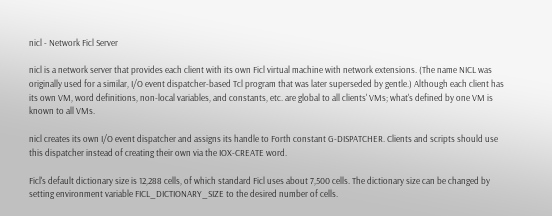nicl - Network Ficl Server

nicl is a network server that provides each client with its own Ficl virtual machine with network extensions. (The name NICL was originally used for a similar, I/O event dispatcher-based Tcl program that was later superseded by gentle.) Although each client has its own VM, word definitions, non-local variables, and constants, etc. are global to all clients' VMs; what's defined by one VM is known to all VMs.

nicl creates its own I/O event dispatcher and assigns its handle to Forth constant G-DISPATCHER. Clients and scripts should use this dispatcher instead of creating their own via the IOX-CREATE word.

Ficl's default dictionary size is 12,288 cells, of which standard Ficl uses about 7,500 cells. The dictionary size can be changed by setting environment variable FICL_DICTIONARY_SIZE to the desired number of cells.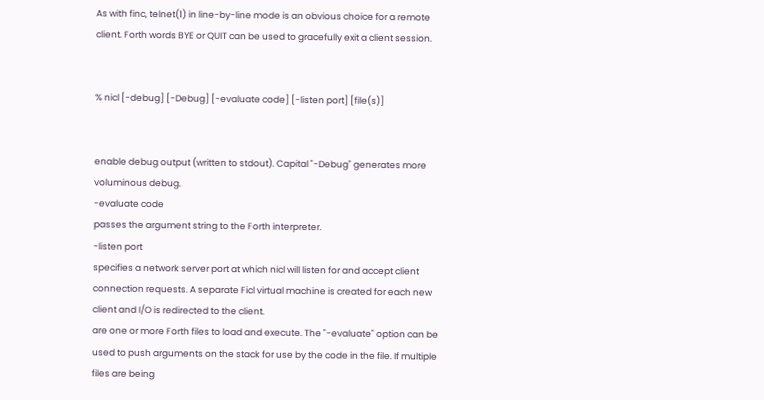As with finc, telnet(1) in line-by-line mode is an obvious choice for a remote client. Forth words BYE or QUIT can be used to gracefully exit a client session.


% nicl [-debug] [-Debug] [-evaluate code] [-listen port] [file(s)]


enable debug output (written to stdout). Capital "-Debug" generates more voluminous debug.
-evaluate code
passes the argument string to the Forth interpreter.
-listen port
specifies a network server port at which nicl will listen for and accept client connection requests. A separate Ficl virtual machine is created for each new client and I/O is redirected to the client.
are one or more Forth files to load and execute. The "-evaluate" option can be used to push arguments on the stack for use by the code in the file. If multiple files are being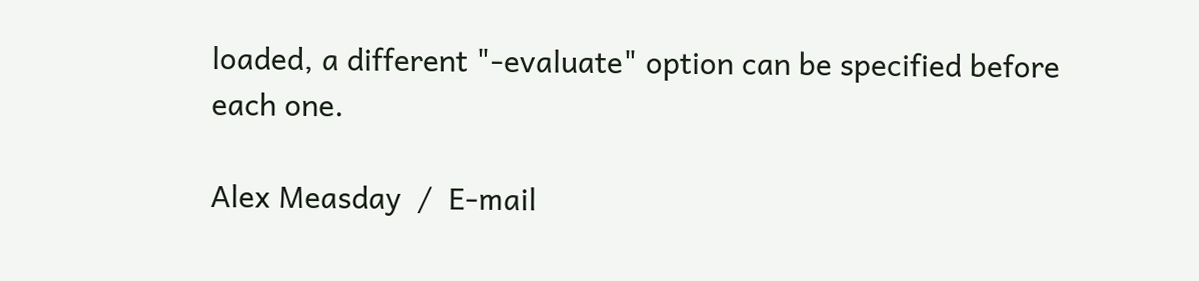loaded, a different "-evaluate" option can be specified before each one.

Alex Measday  /  E-mail